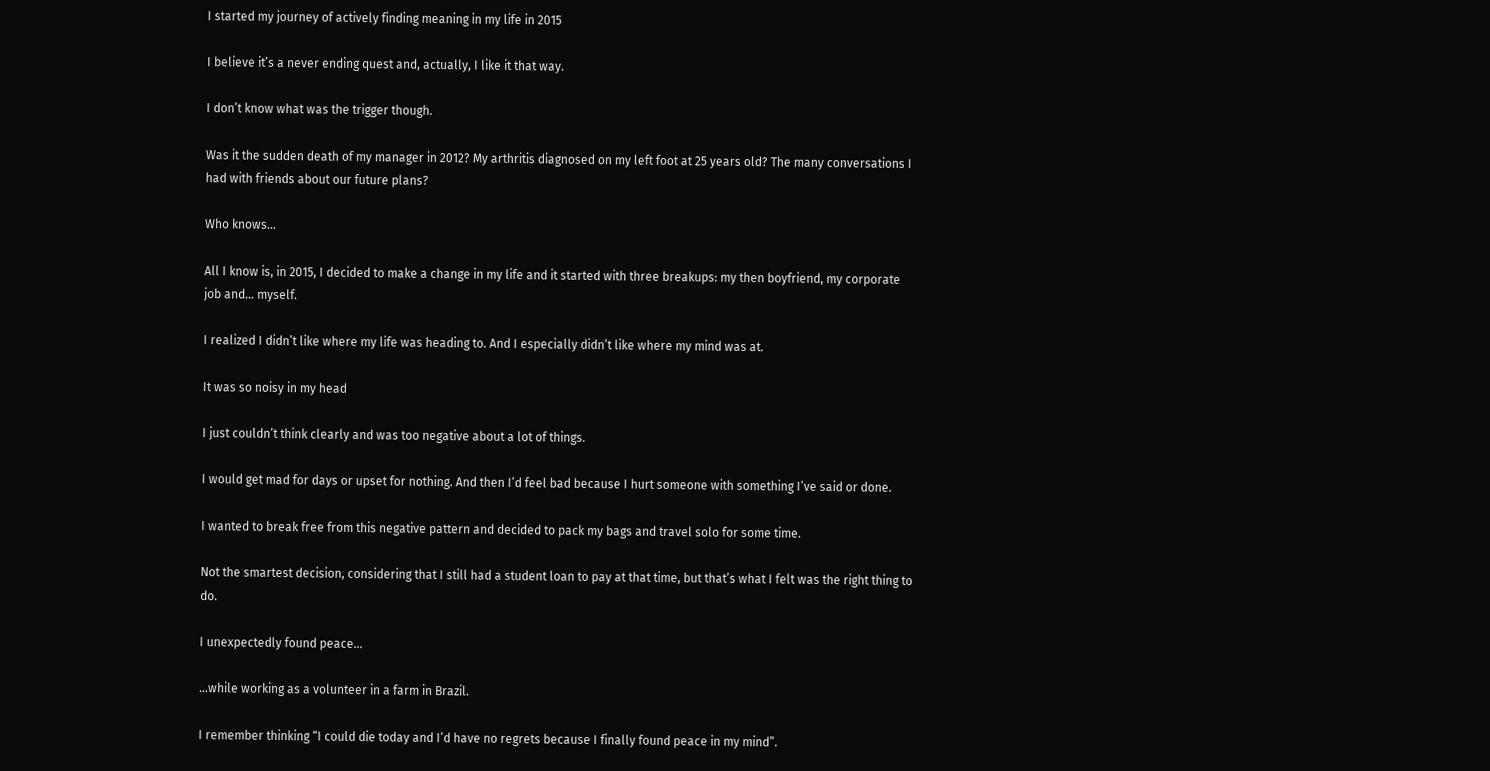I started my journey of actively finding meaning in my life in 2015

I believe it’s a never ending quest and, actually, I like it that way.

I don’t know what was the trigger though.

Was it the sudden death of my manager in 2012? My arthritis diagnosed on my left foot at 25 years old? The many conversations I had with friends about our future plans?

Who knows…

All I know is, in 2015, I decided to make a change in my life and it started with three breakups: my then boyfriend, my corporate job and… myself.

I realized I didn’t like where my life was heading to. And I especially didn’t like where my mind was at.

It was so noisy in my head

I just couldn’t think clearly and was too negative about a lot of things.

I would get mad for days or upset for nothing. And then I’d feel bad because I hurt someone with something I’ve said or done.

I wanted to break free from this negative pattern and decided to pack my bags and travel solo for some time.

Not the smartest decision, considering that I still had a student loan to pay at that time, but that’s what I felt was the right thing to do.

I unexpectedly found peace…

…while working as a volunteer in a farm in Brazil.

I remember thinking “I could die today and I’d have no regrets because I finally found peace in my mind”.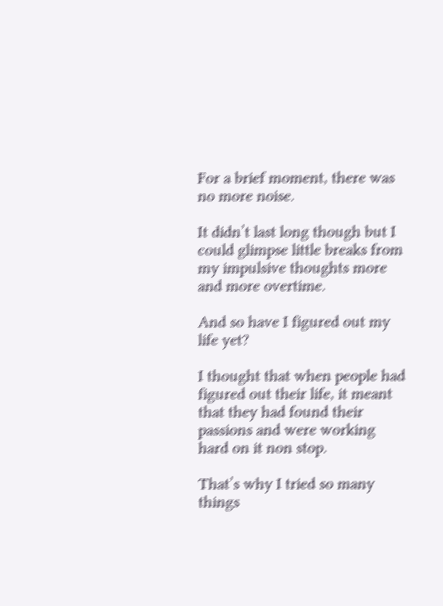For a brief moment, there was no more noise.

It didn’t last long though but I could glimpse little breaks from my impulsive thoughts more and more overtime.

And so have I figured out my life yet?

I thought that when people had figured out their life, it meant that they had found their passions and were working hard on it non stop.

That’s why I tried so many things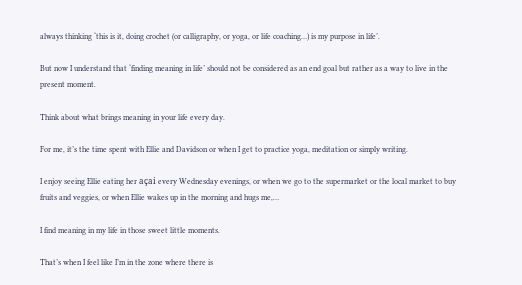always thinking ‘this is it, doing crochet (or calligraphy, or yoga, or life coaching…) is my purpose in life’.

But now I understand that ‘finding meaning in life’ should not be considered as an end goal but rather as a way to live in the present moment.

Think about what brings meaning in your life every day.

For me, it’s the time spent with Ellie and Davidson or when I get to practice yoga, meditation or simply writing.

I enjoy seeing Ellie eating her açai every Wednesday evenings, or when we go to the supermarket or the local market to buy fruits and veggies, or when Ellie wakes up in the morning and hugs me,…

I find meaning in my life in those sweet little moments.

That’s when I feel like I’m in the zone where there is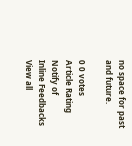no space for past and future.

0 0 votes
Article Rating
Notify of
Inline Feedbacks
View all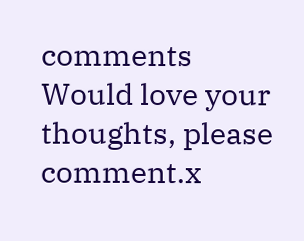comments
Would love your thoughts, please comment.x